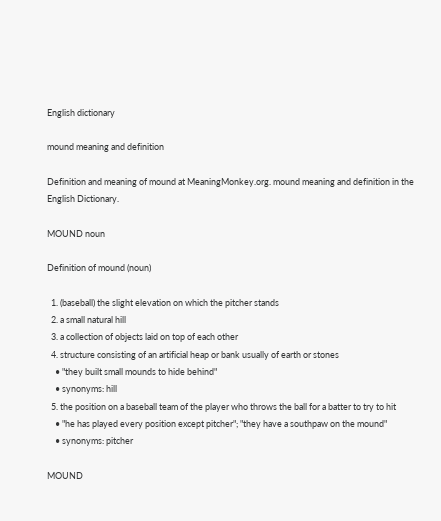English dictionary

mound meaning and definition

Definition and meaning of mound at MeaningMonkey.org. mound meaning and definition in the English Dictionary.

MOUND noun

Definition of mound (noun)

  1. (baseball) the slight elevation on which the pitcher stands
  2. a small natural hill
  3. a collection of objects laid on top of each other
  4. structure consisting of an artificial heap or bank usually of earth or stones
    • "they built small mounds to hide behind"
    • synonyms: hill
  5. the position on a baseball team of the player who throws the ball for a batter to try to hit
    • "he has played every position except pitcher"; "they have a southpaw on the mound"
    • synonyms: pitcher

MOUND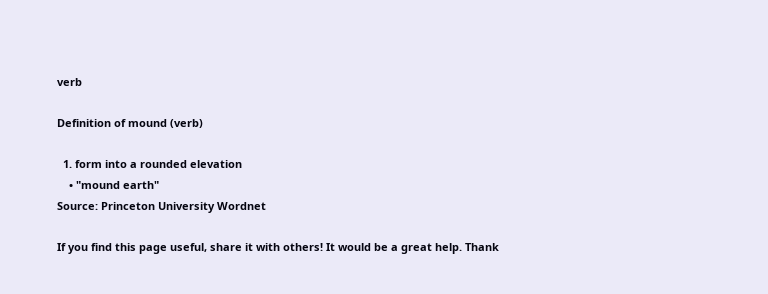verb

Definition of mound (verb)

  1. form into a rounded elevation
    • "mound earth"
Source: Princeton University Wordnet

If you find this page useful, share it with others! It would be a great help. Thank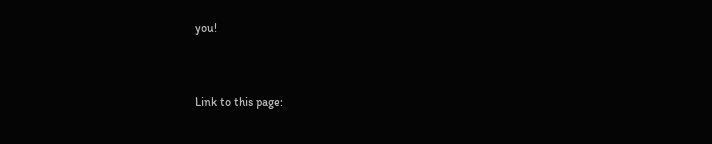you!


Link to this page: